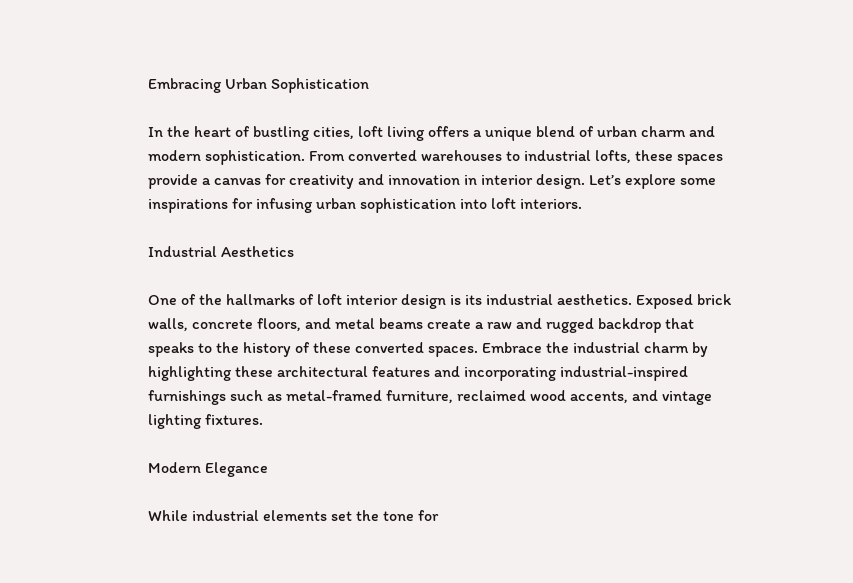Embracing Urban Sophistication

In the heart of bustling cities, loft living offers a unique blend of urban charm and modern sophistication. From converted warehouses to industrial lofts, these spaces provide a canvas for creativity and innovation in interior design. Let’s explore some inspirations for infusing urban sophistication into loft interiors.

Industrial Aesthetics

One of the hallmarks of loft interior design is its industrial aesthetics. Exposed brick walls, concrete floors, and metal beams create a raw and rugged backdrop that speaks to the history of these converted spaces. Embrace the industrial charm by highlighting these architectural features and incorporating industrial-inspired furnishings such as metal-framed furniture, reclaimed wood accents, and vintage lighting fixtures.

Modern Elegance

While industrial elements set the tone for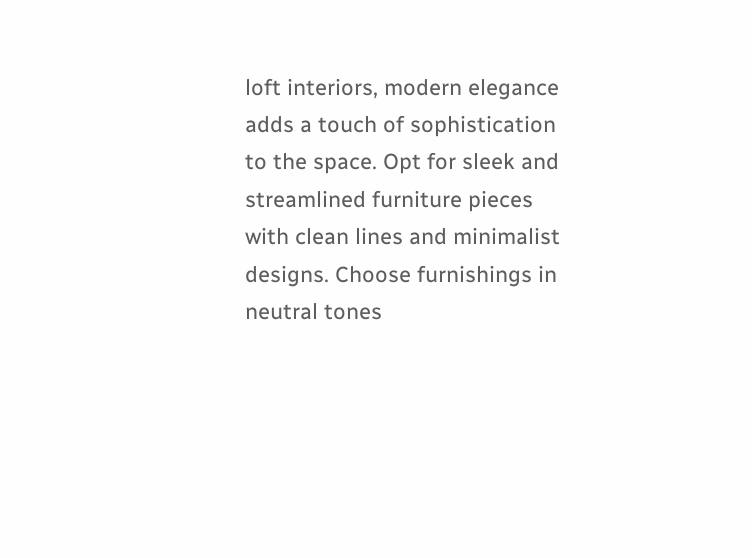loft interiors, modern elegance adds a touch of sophistication to the space. Opt for sleek and streamlined furniture pieces with clean lines and minimalist designs. Choose furnishings in neutral tones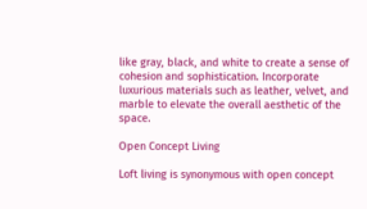like gray, black, and white to create a sense of cohesion and sophistication. Incorporate luxurious materials such as leather, velvet, and marble to elevate the overall aesthetic of the space.

Open Concept Living

Loft living is synonymous with open concept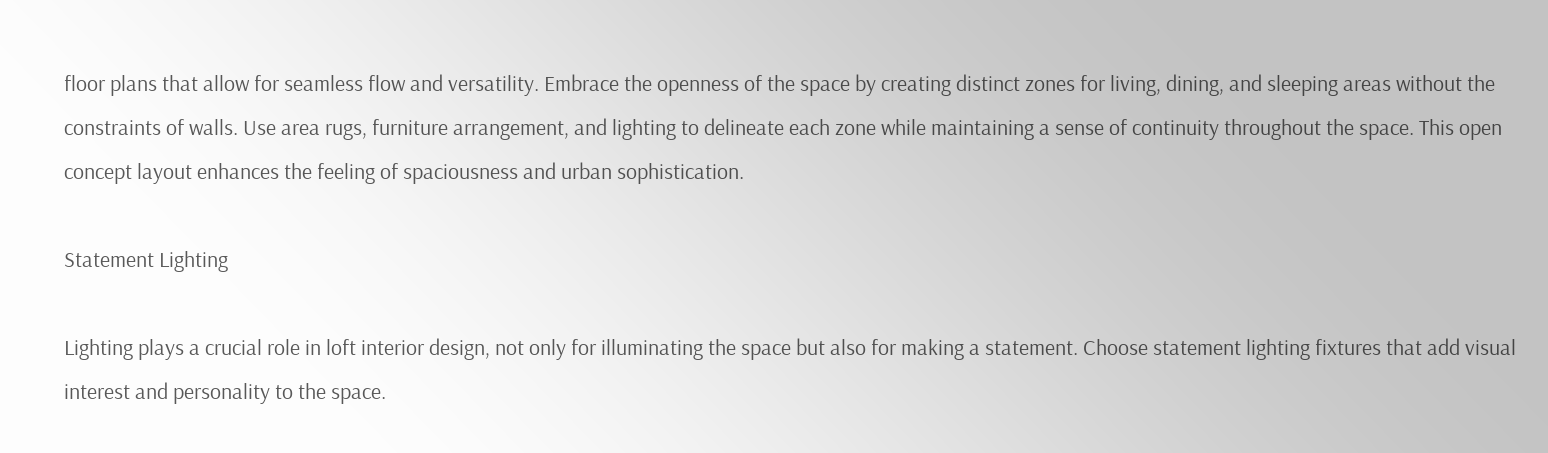floor plans that allow for seamless flow and versatility. Embrace the openness of the space by creating distinct zones for living, dining, and sleeping areas without the constraints of walls. Use area rugs, furniture arrangement, and lighting to delineate each zone while maintaining a sense of continuity throughout the space. This open concept layout enhances the feeling of spaciousness and urban sophistication.

Statement Lighting

Lighting plays a crucial role in loft interior design, not only for illuminating the space but also for making a statement. Choose statement lighting fixtures that add visual interest and personality to the space.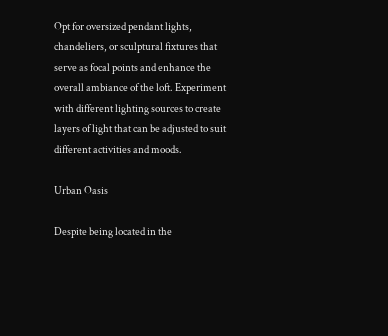Opt for oversized pendant lights, chandeliers, or sculptural fixtures that serve as focal points and enhance the overall ambiance of the loft. Experiment with different lighting sources to create layers of light that can be adjusted to suit different activities and moods.

Urban Oasis

Despite being located in the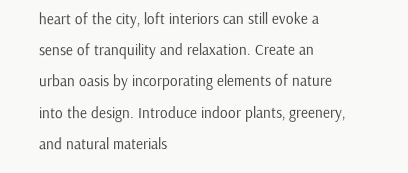heart of the city, loft interiors can still evoke a sense of tranquility and relaxation. Create an urban oasis by incorporating elements of nature into the design. Introduce indoor plants, greenery, and natural materials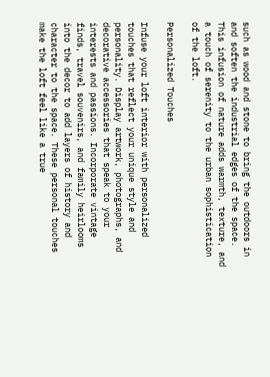such as wood and stone to bring the outdoors in and soften the industrial edges of the space. This infusion of nature adds warmth, texture, and a touch of serenity to the urban sophistication of the loft.

Personalized Touches

Infuse your loft interior with personalized touches that reflect your unique style and personality. Display artwork, photographs, and decorative accessories that speak to your interests and passions. Incorporate vintage finds, travel souvenirs, and family heirlooms into the decor to add layers of history and character to the space. These personal touches make the loft feel like a true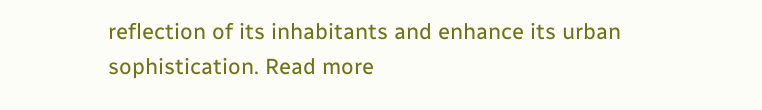reflection of its inhabitants and enhance its urban sophistication. Read more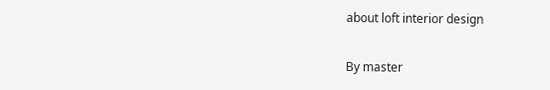about loft interior design

By master